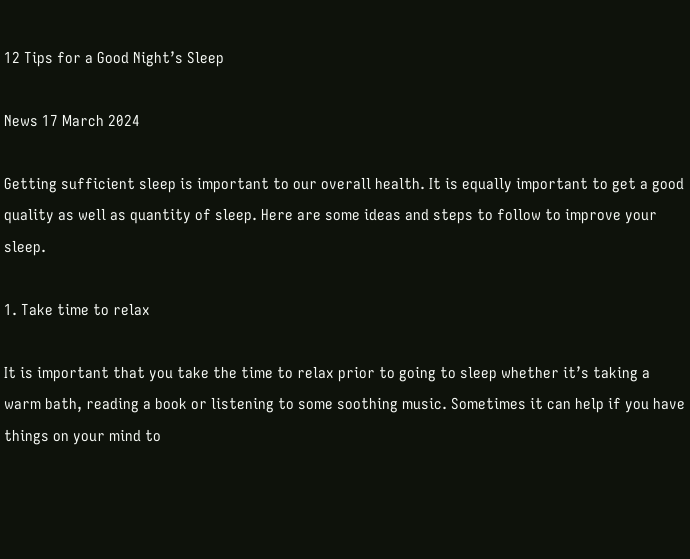12 Tips for a Good Night’s Sleep

News 17 March 2024

Getting sufficient sleep is important to our overall health. It is equally important to get a good quality as well as quantity of sleep. Here are some ideas and steps to follow to improve your sleep.

1. Take time to relax

It is important that you take the time to relax prior to going to sleep whether it’s taking a warm bath, reading a book or listening to some soothing music. Sometimes it can help if you have things on your mind to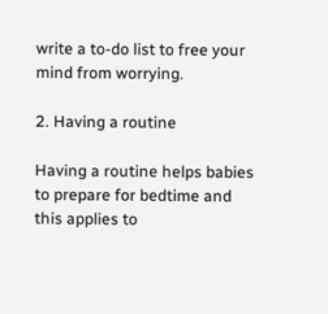write a to-do list to free your mind from worrying.

2. Having a routine

Having a routine helps babies to prepare for bedtime and this applies to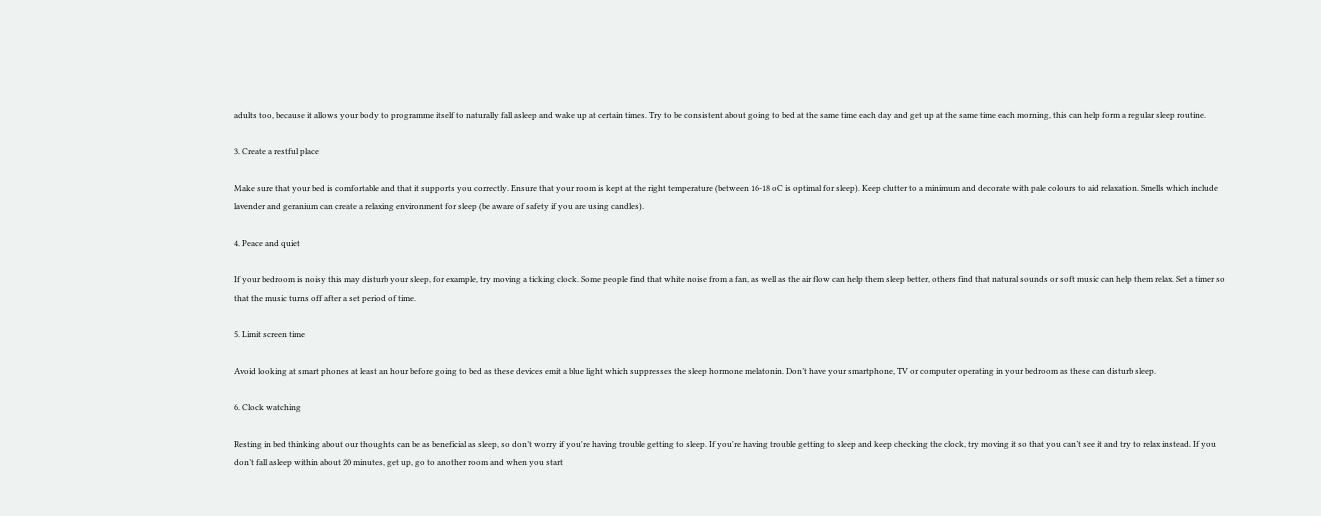adults too, because it allows your body to programme itself to naturally fall asleep and wake up at certain times. Try to be consistent about going to bed at the same time each day and get up at the same time each morning, this can help form a regular sleep routine.

3. Create a restful place

Make sure that your bed is comfortable and that it supports you correctly. Ensure that your room is kept at the right temperature (between 16-18 oC is optimal for sleep). Keep clutter to a minimum and decorate with pale colours to aid relaxation. Smells which include lavender and geranium can create a relaxing environment for sleep (be aware of safety if you are using candles).

4. Peace and quiet

If your bedroom is noisy this may disturb your sleep, for example, try moving a ticking clock. Some people find that white noise from a fan, as well as the air flow can help them sleep better, others find that natural sounds or soft music can help them relax. Set a timer so that the music turns off after a set period of time.

5. Limit screen time

Avoid looking at smart phones at least an hour before going to bed as these devices emit a blue light which suppresses the sleep hormone melatonin. Don’t have your smartphone, TV or computer operating in your bedroom as these can disturb sleep.

6. Clock watching

Resting in bed thinking about our thoughts can be as beneficial as sleep, so don’t worry if you're having trouble getting to sleep. If you're having trouble getting to sleep and keep checking the clock, try moving it so that you can’t see it and try to relax instead. If you don’t fall asleep within about 20 minutes, get up, go to another room and when you start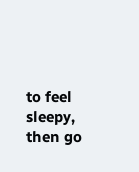to feel sleepy, then go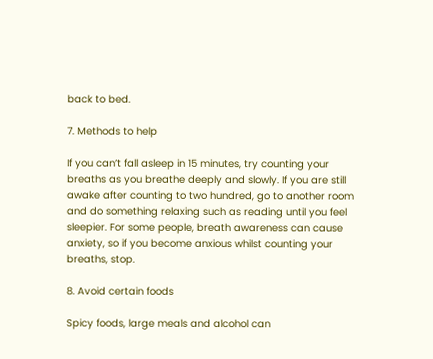back to bed.

7. Methods to help

If you can’t fall asleep in 15 minutes, try counting your breaths as you breathe deeply and slowly. If you are still awake after counting to two hundred, go to another room and do something relaxing such as reading until you feel sleepier. For some people, breath awareness can cause anxiety, so if you become anxious whilst counting your breaths, stop.

8. Avoid certain foods

Spicy foods, large meals and alcohol can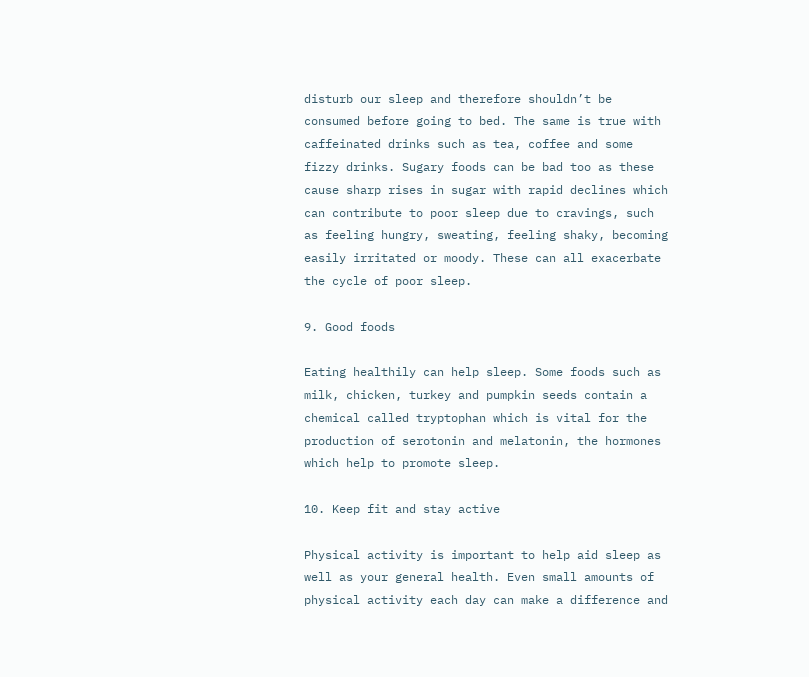disturb our sleep and therefore shouldn’t be consumed before going to bed. The same is true with caffeinated drinks such as tea, coffee and some fizzy drinks. Sugary foods can be bad too as these cause sharp rises in sugar with rapid declines which can contribute to poor sleep due to cravings, such as feeling hungry, sweating, feeling shaky, becoming easily irritated or moody. These can all exacerbate the cycle of poor sleep.

9. Good foods

Eating healthily can help sleep. Some foods such as milk, chicken, turkey and pumpkin seeds contain a chemical called tryptophan which is vital for the production of serotonin and melatonin, the hormones which help to promote sleep.

10. Keep fit and stay active

Physical activity is important to help aid sleep as well as your general health. Even small amounts of physical activity each day can make a difference and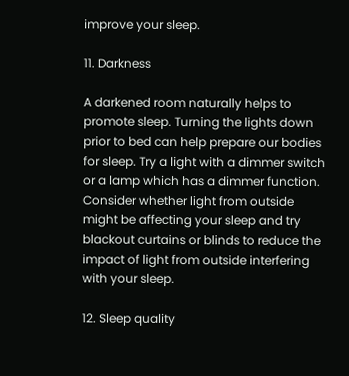improve your sleep.

11. Darkness

A darkened room naturally helps to promote sleep. Turning the lights down prior to bed can help prepare our bodies for sleep. Try a light with a dimmer switch or a lamp which has a dimmer function. Consider whether light from outside might be affecting your sleep and try blackout curtains or blinds to reduce the impact of light from outside interfering with your sleep.

12. Sleep quality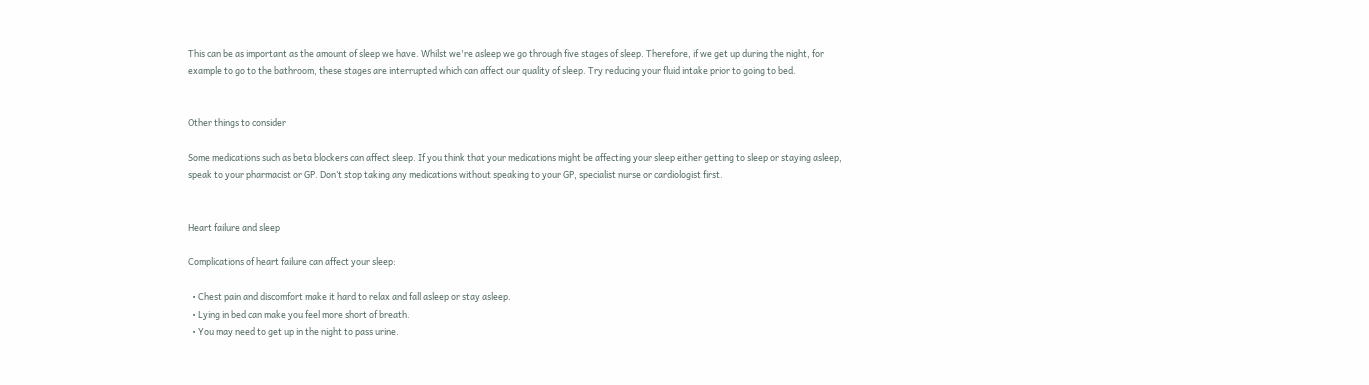This can be as important as the amount of sleep we have. Whilst we're asleep we go through five stages of sleep. Therefore, if we get up during the night, for example to go to the bathroom, these stages are interrupted which can affect our quality of sleep. Try reducing your fluid intake prior to going to bed.


Other things to consider

Some medications such as beta blockers can affect sleep. If you think that your medications might be affecting your sleep either getting to sleep or staying asleep, speak to your pharmacist or GP. Don’t stop taking any medications without speaking to your GP, specialist nurse or cardiologist first.


Heart failure and sleep

Complications of heart failure can affect your sleep:

  • Chest pain and discomfort make it hard to relax and fall asleep or stay asleep.
  • Lying in bed can make you feel more short of breath.
  • You may need to get up in the night to pass urine.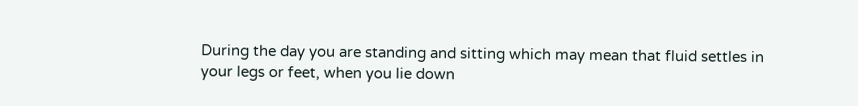During the day you are standing and sitting which may mean that fluid settles in your legs or feet, when you lie down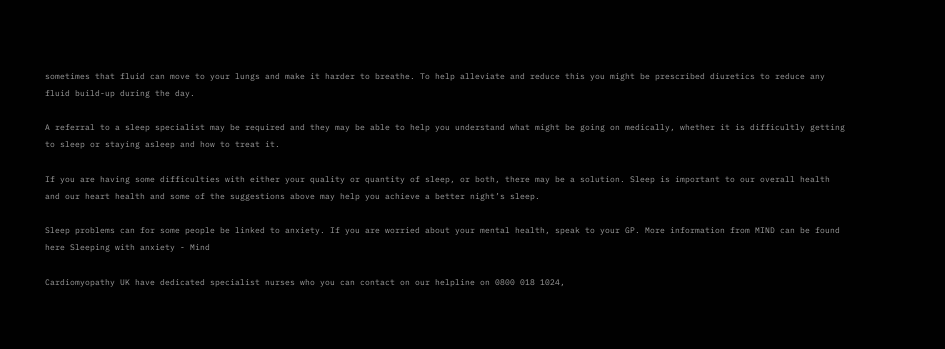sometimes that fluid can move to your lungs and make it harder to breathe. To help alleviate and reduce this you might be prescribed diuretics to reduce any fluid build-up during the day.

A referral to a sleep specialist may be required and they may be able to help you understand what might be going on medically, whether it is difficultly getting to sleep or staying asleep and how to treat it.

If you are having some difficulties with either your quality or quantity of sleep, or both, there may be a solution. Sleep is important to our overall health and our heart health and some of the suggestions above may help you achieve a better night’s sleep.

Sleep problems can for some people be linked to anxiety. If you are worried about your mental health, speak to your GP. More information from MIND can be found here Sleeping with anxiety - Mind

Cardiomyopathy UK have dedicated specialist nurses who you can contact on our helpline on 0800 018 1024,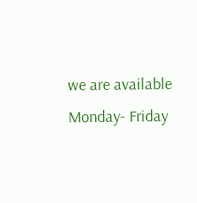we are available Monday- Friday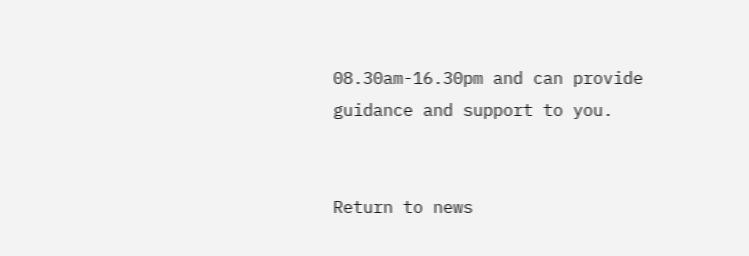08.30am-16.30pm and can provide guidance and support to you.


Return to news